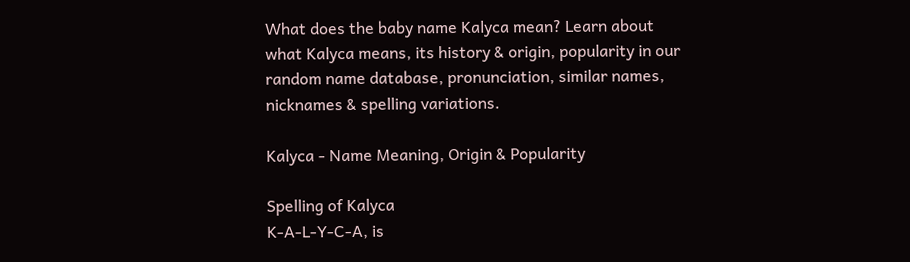What does the baby name Kalyca mean? Learn about what Kalyca means, its history & origin, popularity in our random name database, pronunciation, similar names, nicknames & spelling variations.

Kalyca - Name Meaning, Origin & Popularity

Spelling of Kalyca
K-A-L-Y-C-A, is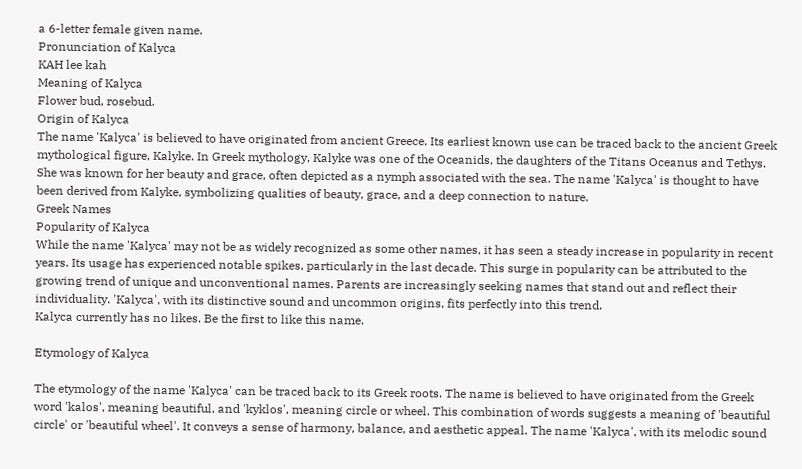a 6-letter female given name.
Pronunciation of Kalyca
KAH lee kah
Meaning of Kalyca
Flower bud, rosebud.
Origin of Kalyca
The name 'Kalyca' is believed to have originated from ancient Greece. Its earliest known use can be traced back to the ancient Greek mythological figure, Kalyke. In Greek mythology, Kalyke was one of the Oceanids, the daughters of the Titans Oceanus and Tethys. She was known for her beauty and grace, often depicted as a nymph associated with the sea. The name 'Kalyca' is thought to have been derived from Kalyke, symbolizing qualities of beauty, grace, and a deep connection to nature.
Greek Names
Popularity of Kalyca
While the name 'Kalyca' may not be as widely recognized as some other names, it has seen a steady increase in popularity in recent years. Its usage has experienced notable spikes, particularly in the last decade. This surge in popularity can be attributed to the growing trend of unique and unconventional names. Parents are increasingly seeking names that stand out and reflect their individuality. 'Kalyca', with its distinctive sound and uncommon origins, fits perfectly into this trend.
Kalyca currently has no likes. Be the first to like this name.

Etymology of Kalyca

The etymology of the name 'Kalyca' can be traced back to its Greek roots. The name is believed to have originated from the Greek word 'kalos', meaning beautiful, and 'kyklos', meaning circle or wheel. This combination of words suggests a meaning of 'beautiful circle' or 'beautiful wheel'. It conveys a sense of harmony, balance, and aesthetic appeal. The name 'Kalyca', with its melodic sound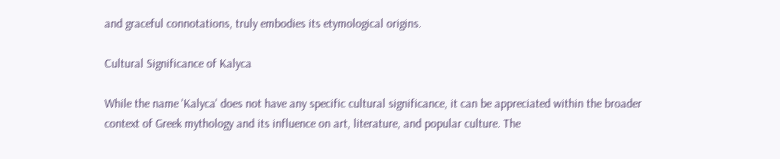and graceful connotations, truly embodies its etymological origins.

Cultural Significance of Kalyca

While the name 'Kalyca' does not have any specific cultural significance, it can be appreciated within the broader context of Greek mythology and its influence on art, literature, and popular culture. The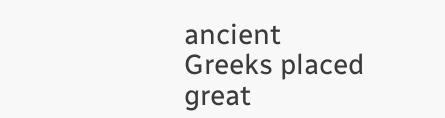ancient Greeks placed great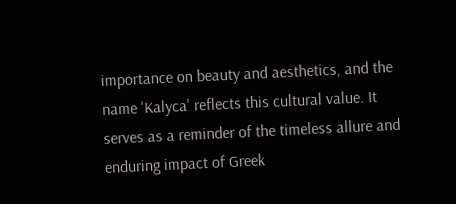importance on beauty and aesthetics, and the name 'Kalyca' reflects this cultural value. It serves as a reminder of the timeless allure and enduring impact of Greek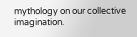mythology on our collective imagination.